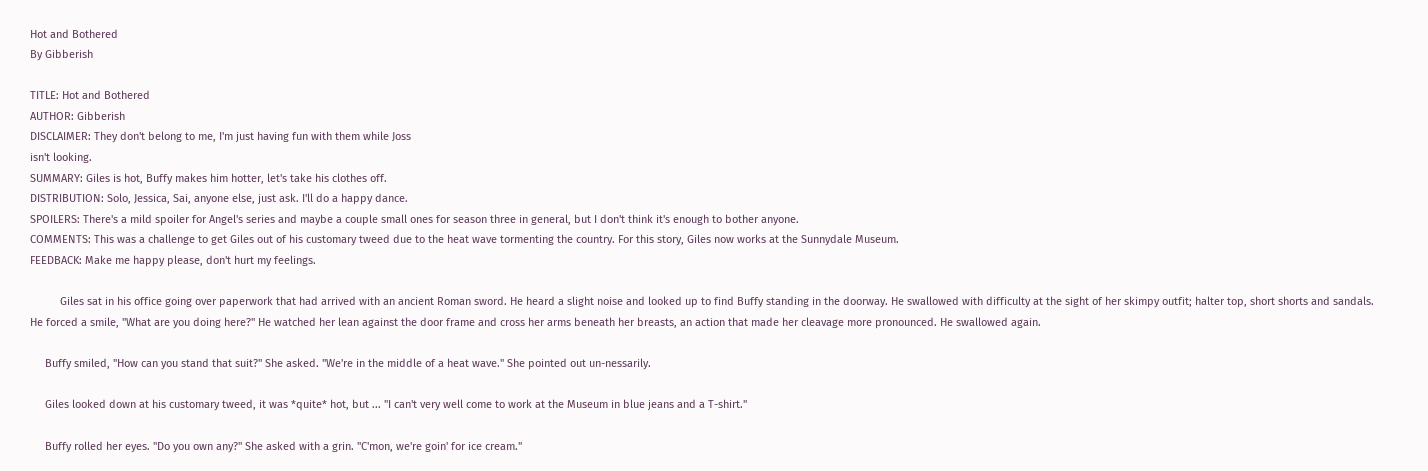Hot and Bothered
By Gibberish

TITLE: Hot and Bothered
AUTHOR: Gibberish
DISCLAIMER: They don't belong to me, I'm just having fun with them while Joss
isn't looking.
SUMMARY: Giles is hot, Buffy makes him hotter, let's take his clothes off.
DISTRIBUTION: Solo, Jessica, Sai, anyone else, just ask. I'll do a happy dance.
SPOILERS: There's a mild spoiler for Angel's series and maybe a couple small ones for season three in general, but I don't think it's enough to bother anyone.
COMMENTS: This was a challenge to get Giles out of his customary tweed due to the heat wave tormenting the country. For this story, Giles now works at the Sunnydale Museum.
FEEDBACK: Make me happy please, don't hurt my feelings.

          Giles sat in his office going over paperwork that had arrived with an ancient Roman sword. He heard a slight noise and looked up to find Buffy standing in the doorway. He swallowed with difficulty at the sight of her skimpy outfit; halter top, short shorts and sandals. He forced a smile, "What are you doing here?" He watched her lean against the door frame and cross her arms beneath her breasts, an action that made her cleavage more pronounced. He swallowed again.

     Buffy smiled, "How can you stand that suit?" She asked. "We're in the middle of a heat wave." She pointed out un-nessarily.

     Giles looked down at his customary tweed, it was *quite* hot, but ... "I can't very well come to work at the Museum in blue jeans and a T-shirt."

     Buffy rolled her eyes. "Do you own any?" She asked with a grin. "C'mon, we're goin' for ice cream."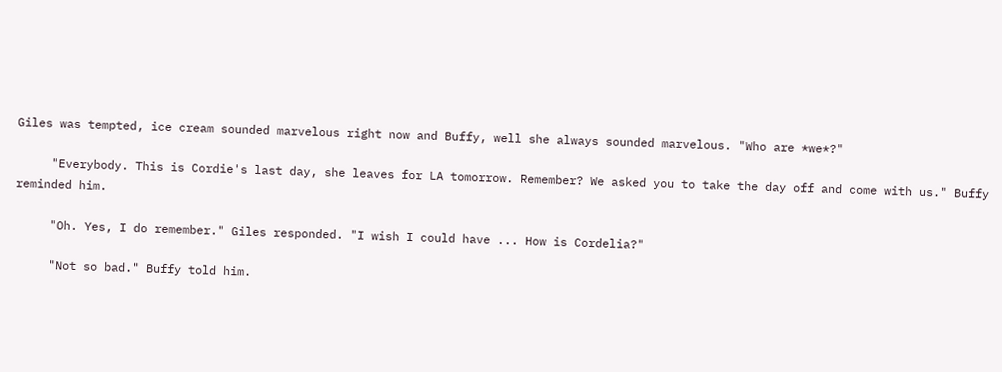Giles was tempted, ice cream sounded marvelous right now and Buffy, well she always sounded marvelous. "Who are *we*?"

     "Everybody. This is Cordie's last day, she leaves for LA tomorrow. Remember? We asked you to take the day off and come with us." Buffy reminded him.

     "Oh. Yes, I do remember." Giles responded. "I wish I could have ... How is Cordelia?"

     "Not so bad." Buffy told him.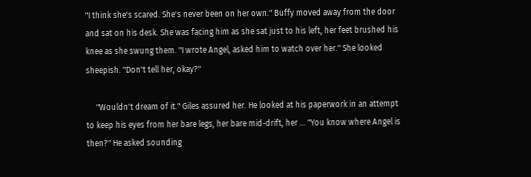"I think she's scared. She's never been on her own." Buffy moved away from the door and sat on his desk. She was facing him as she sat just to his left, her feet brushed his knee as she swung them. "I wrote Angel, asked him to watch over her." She looked sheepish. "Don't tell her, okay?"

     "Wouldn't dream of it." Giles assured her. He looked at his paperwork in an attempt to keep his eyes from her bare legs, her bare mid-drift, her ... "You know where Angel is then?" He asked sounding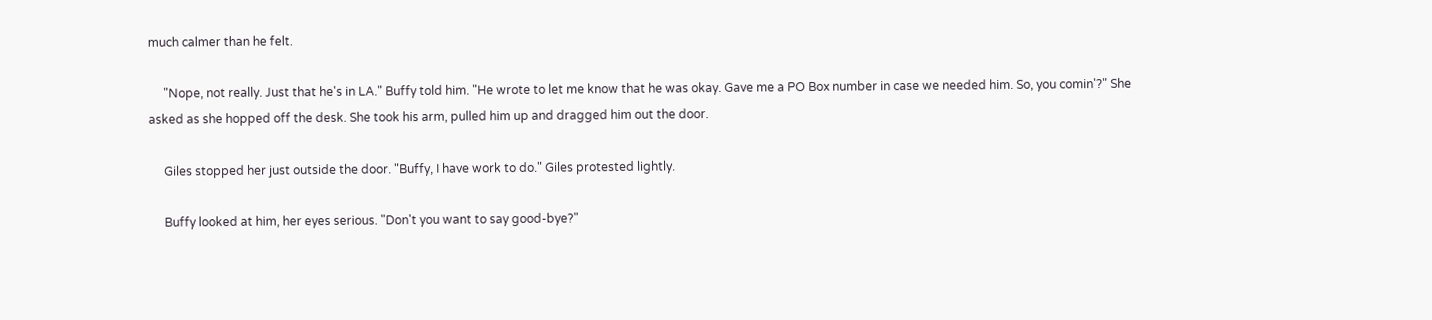much calmer than he felt.

     "Nope, not really. Just that he's in LA." Buffy told him. "He wrote to let me know that he was okay. Gave me a PO Box number in case we needed him. So, you comin'?" She asked as she hopped off the desk. She took his arm, pulled him up and dragged him out the door.

     Giles stopped her just outside the door. "Buffy, I have work to do." Giles protested lightly.

     Buffy looked at him, her eyes serious. "Don't you want to say good-bye?"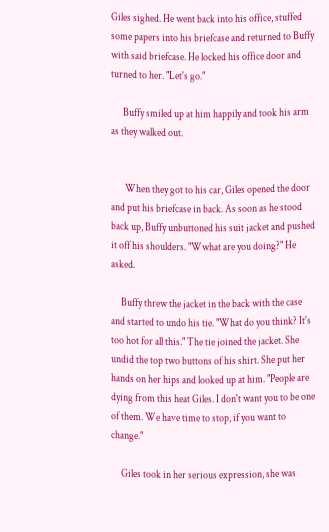Giles sighed. He went back into his office, stuffed some papers into his briefcase and returned to Buffy with said briefcase. He locked his office door and turned to her. "Let's go."

      Buffy smiled up at him happily and took his arm as they walked out.


       When they got to his car, Giles opened the door and put his briefcase in back. As soon as he stood back up, Buffy unbuttoned his suit jacket and pushed it off his shoulders. "Wwhat are you doing?" He asked.

     Buffy threw the jacket in the back with the case and started to undo his tie. "What do you think? It's too hot for all this." The tie joined the jacket. She undid the top two buttons of his shirt. She put her hands on her hips and looked up at him. "People are dying from this heat Giles. I don't want you to be one of them. We have time to stop, if you want to change."

     Giles took in her serious expression, she was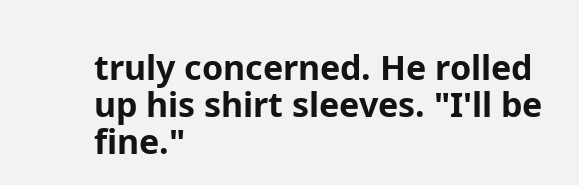truly concerned. He rolled up his shirt sleeves. "I'll be fine."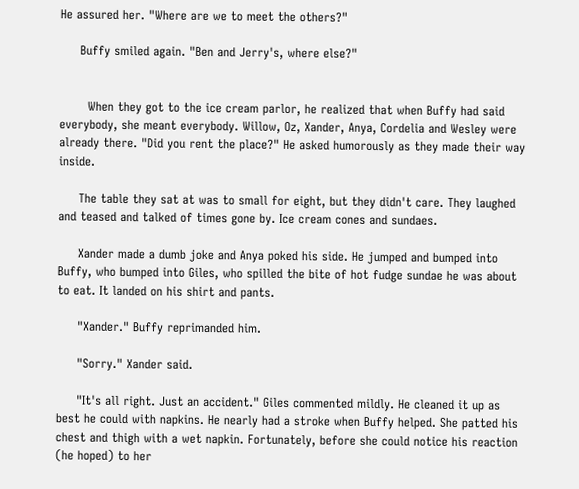He assured her. "Where are we to meet the others?"

     Buffy smiled again. "Ben and Jerry's, where else?"


       When they got to the ice cream parlor, he realized that when Buffy had said everybody, she meant everybody. Willow, Oz, Xander, Anya, Cordelia and Wesley were already there. "Did you rent the place?" He asked humorously as they made their way inside.

     The table they sat at was to small for eight, but they didn't care. They laughed and teased and talked of times gone by. Ice cream cones and sundaes.

     Xander made a dumb joke and Anya poked his side. He jumped and bumped into Buffy, who bumped into Giles, who spilled the bite of hot fudge sundae he was about to eat. It landed on his shirt and pants.

     "Xander." Buffy reprimanded him.

     "Sorry." Xander said.

     "It's all right. Just an accident." Giles commented mildly. He cleaned it up as best he could with napkins. He nearly had a stroke when Buffy helped. She patted his chest and thigh with a wet napkin. Fortunately, before she could notice his reaction (he hoped) to her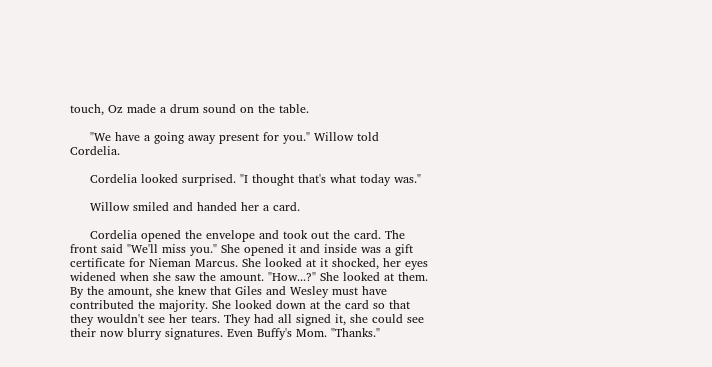touch, Oz made a drum sound on the table.

     "We have a going away present for you." Willow told Cordelia.

     Cordelia looked surprised. "I thought that's what today was."

     Willow smiled and handed her a card.

     Cordelia opened the envelope and took out the card. The front said "We'll miss you." She opened it and inside was a gift certificate for Nieman Marcus. She looked at it shocked, her eyes widened when she saw the amount. "How...?" She looked at them. By the amount, she knew that Giles and Wesley must have contributed the majority. She looked down at the card so that they wouldn't see her tears. They had all signed it, she could see their now blurry signatures. Even Buffy's Mom. "Thanks."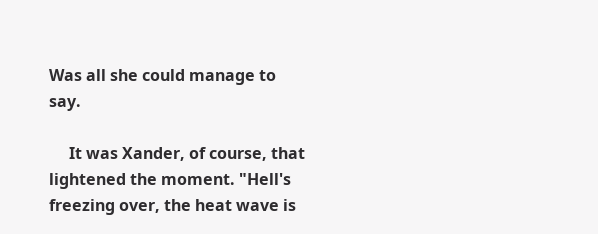Was all she could manage to say.

     It was Xander, of course, that lightened the moment. "Hell's freezing over, the heat wave is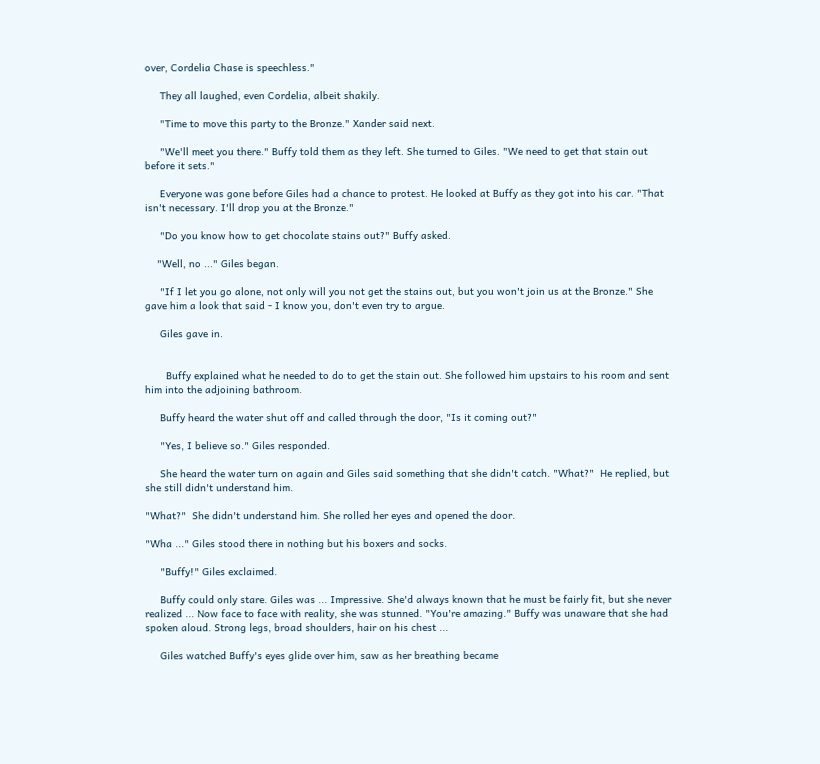over, Cordelia Chase is speechless."

     They all laughed, even Cordelia, albeit shakily.

     "Time to move this party to the Bronze." Xander said next.

     "We'll meet you there." Buffy told them as they left. She turned to Giles. "We need to get that stain out before it sets."

     Everyone was gone before Giles had a chance to protest. He looked at Buffy as they got into his car. "That isn't necessary. I'll drop you at the Bronze."

     "Do you know how to get chocolate stains out?" Buffy asked.

    "Well, no ..." Giles began.

     "If I let you go alone, not only will you not get the stains out, but you won't join us at the Bronze." She gave him a look that said - I know you, don't even try to argue.

     Giles gave in.


       Buffy explained what he needed to do to get the stain out. She followed him upstairs to his room and sent him into the adjoining bathroom.

     Buffy heard the water shut off and called through the door, "Is it coming out?"

     "Yes, I believe so." Giles responded.

     She heard the water turn on again and Giles said something that she didn't catch. "What?"  He replied, but she still didn't understand him.

"What?"  She didn't understand him. She rolled her eyes and opened the door.

"Wha ..." Giles stood there in nothing but his boxers and socks.

     "Buffy!" Giles exclaimed.

     Buffy could only stare. Giles was ... Impressive. She'd always known that he must be fairly fit, but she never realized ... Now face to face with reality, she was stunned. "You're amazing." Buffy was unaware that she had spoken aloud. Strong legs, broad shoulders, hair on his chest ...

     Giles watched Buffy's eyes glide over him, saw as her breathing became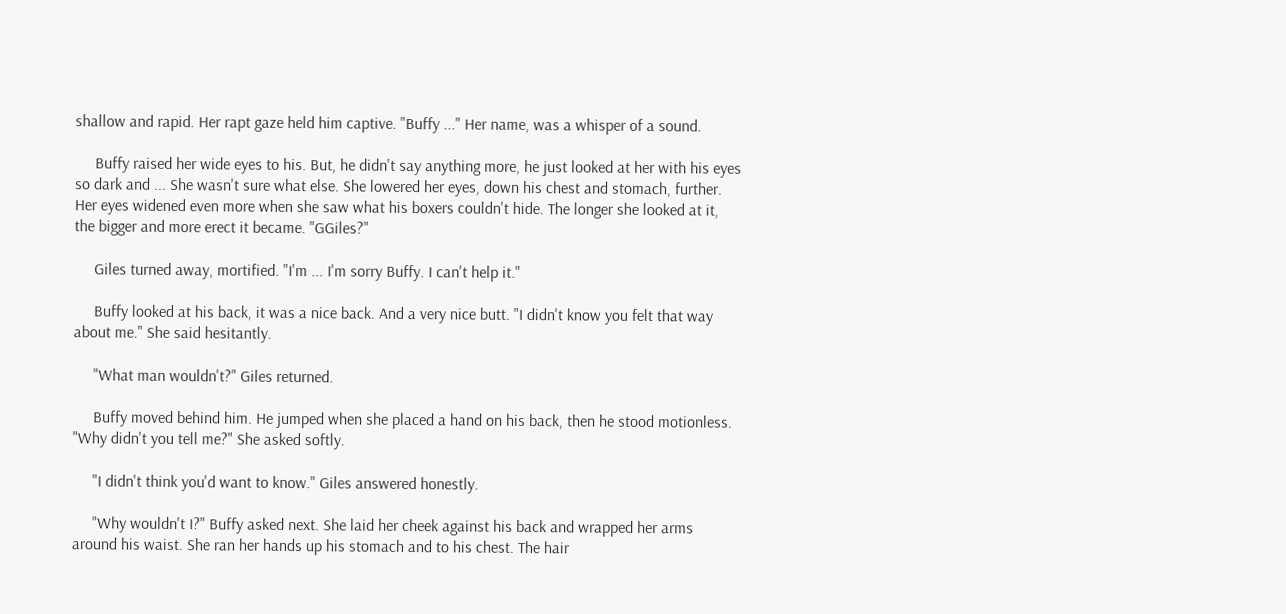shallow and rapid. Her rapt gaze held him captive. "Buffy ..." Her name, was a whisper of a sound.

     Buffy raised her wide eyes to his. But, he didn't say anything more, he just looked at her with his eyes so dark and ... She wasn't sure what else. She lowered her eyes, down his chest and stomach, further. Her eyes widened even more when she saw what his boxers couldn't hide. The longer she looked at it, the bigger and more erect it became. "GGiles?"

     Giles turned away, mortified. "I'm ... I'm sorry Buffy. I can't help it."

     Buffy looked at his back, it was a nice back. And a very nice butt. "I didn't know you felt that way about me." She said hesitantly.

     "What man wouldn't?" Giles returned.

     Buffy moved behind him. He jumped when she placed a hand on his back, then he stood motionless. "Why didn't you tell me?" She asked softly.

     "I didn't think you'd want to know." Giles answered honestly.

     "Why wouldn't I?" Buffy asked next. She laid her cheek against his back and wrapped her arms around his waist. She ran her hands up his stomach and to his chest. The hair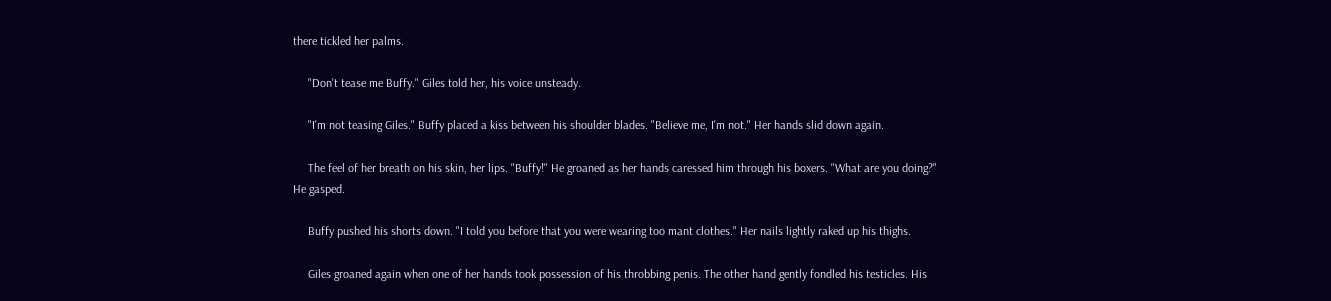there tickled her palms.

     "Don't tease me Buffy." Giles told her, his voice unsteady.

     "I'm not teasing Giles." Buffy placed a kiss between his shoulder blades. "Believe me, I'm not." Her hands slid down again.

     The feel of her breath on his skin, her lips. "Buffy!" He groaned as her hands caressed him through his boxers. "What are you doing?" He gasped.

     Buffy pushed his shorts down. "I told you before that you were wearing too mant clothes." Her nails lightly raked up his thighs.

     Giles groaned again when one of her hands took possession of his throbbing penis. The other hand gently fondled his testicles. His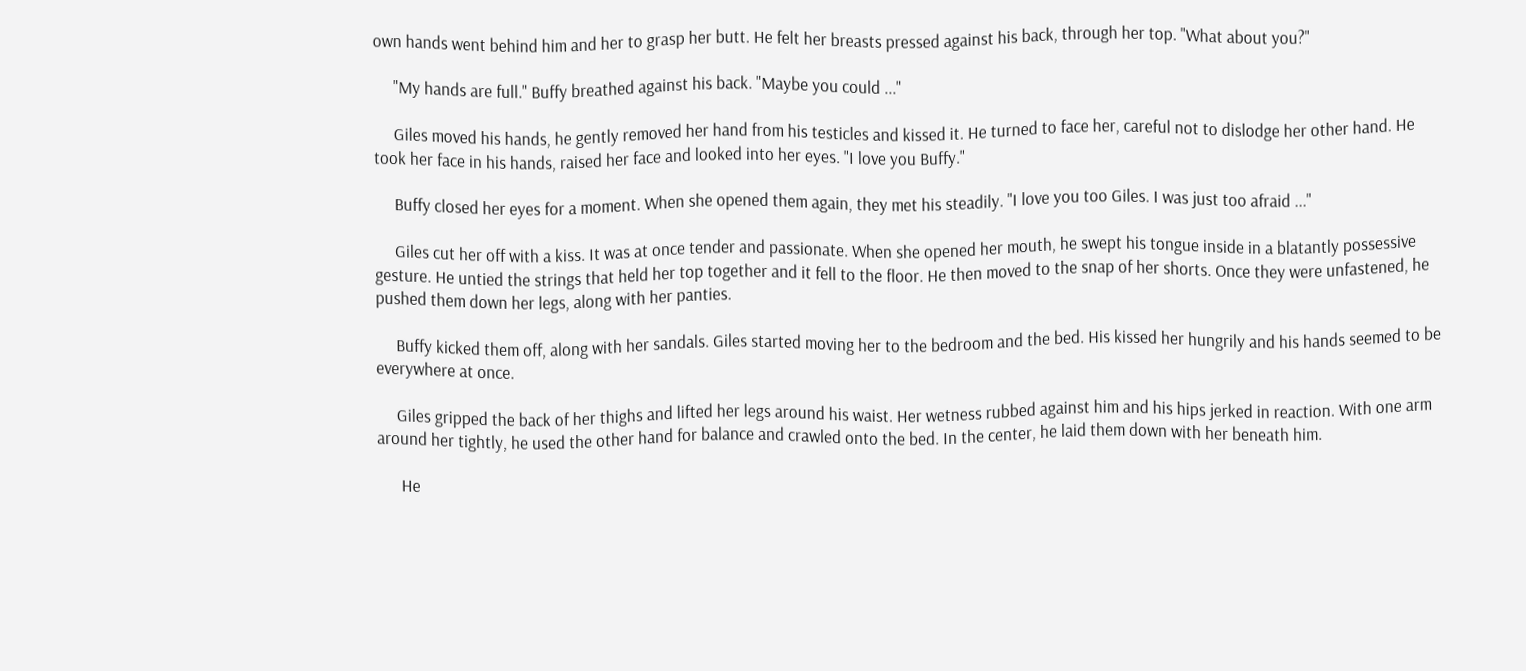own hands went behind him and her to grasp her butt. He felt her breasts pressed against his back, through her top. "What about you?"

     "My hands are full." Buffy breathed against his back. "Maybe you could ..."

     Giles moved his hands, he gently removed her hand from his testicles and kissed it. He turned to face her, careful not to dislodge her other hand. He took her face in his hands, raised her face and looked into her eyes. "I love you Buffy."

     Buffy closed her eyes for a moment. When she opened them again, they met his steadily. "I love you too Giles. I was just too afraid ..."

     Giles cut her off with a kiss. It was at once tender and passionate. When she opened her mouth, he swept his tongue inside in a blatantly possessive gesture. He untied the strings that held her top together and it fell to the floor. He then moved to the snap of her shorts. Once they were unfastened, he pushed them down her legs, along with her panties.

     Buffy kicked them off, along with her sandals. Giles started moving her to the bedroom and the bed. His kissed her hungrily and his hands seemed to be everywhere at once.

     Giles gripped the back of her thighs and lifted her legs around his waist. Her wetness rubbed against him and his hips jerked in reaction. With one arm around her tightly, he used the other hand for balance and crawled onto the bed. In the center, he laid them down with her beneath him.

      He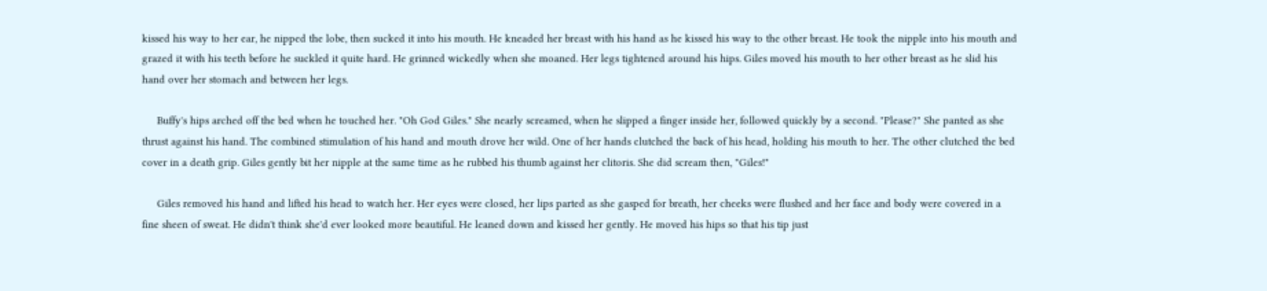kissed his way to her ear, he nipped the lobe, then sucked it into his mouth. He kneaded her breast with his hand as he kissed his way to the other breast. He took the nipple into his mouth and grazed it with his teeth before he suckled it quite hard. He grinned wickedly when she moaned. Her legs tightened around his hips. Giles moved his mouth to her other breast as he slid his hand over her stomach and between her legs.

     Buffy's hips arched off the bed when he touched her. "Oh God Giles." She nearly screamed, when he slipped a finger inside her, followed quickly by a second. "Please?" She panted as she thrust against his hand. The combined stimulation of his hand and mouth drove her wild. One of her hands clutched the back of his head, holding his mouth to her. The other clutched the bed cover in a death grip. Giles gently bit her nipple at the same time as he rubbed his thumb against her clitoris. She did scream then, "Giles!"

     Giles removed his hand and lifted his head to watch her. Her eyes were closed, her lips parted as she gasped for breath, her cheeks were flushed and her face and body were covered in a fine sheen of sweat. He didn't think she'd ever looked more beautiful. He leaned down and kissed her gently. He moved his hips so that his tip just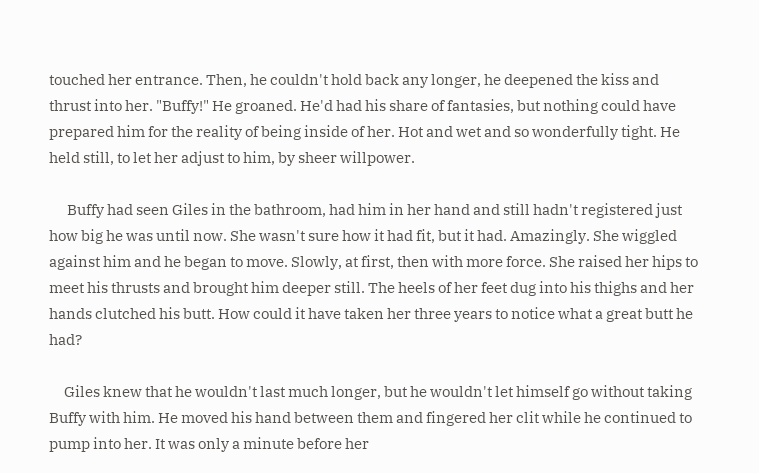touched her entrance. Then, he couldn't hold back any longer, he deepened the kiss and thrust into her. "Buffy!" He groaned. He'd had his share of fantasies, but nothing could have prepared him for the reality of being inside of her. Hot and wet and so wonderfully tight. He held still, to let her adjust to him, by sheer willpower.

      Buffy had seen Giles in the bathroom, had him in her hand and still hadn't registered just how big he was until now. She wasn't sure how it had fit, but it had. Amazingly. She wiggled against him and he began to move. Slowly, at first, then with more force. She raised her hips to meet his thrusts and brought him deeper still. The heels of her feet dug into his thighs and her hands clutched his butt. How could it have taken her three years to notice what a great butt he had?

     Giles knew that he wouldn't last much longer, but he wouldn't let himself go without taking Buffy with him. He moved his hand between them and fingered her clit while he continued to pump into her. It was only a minute before her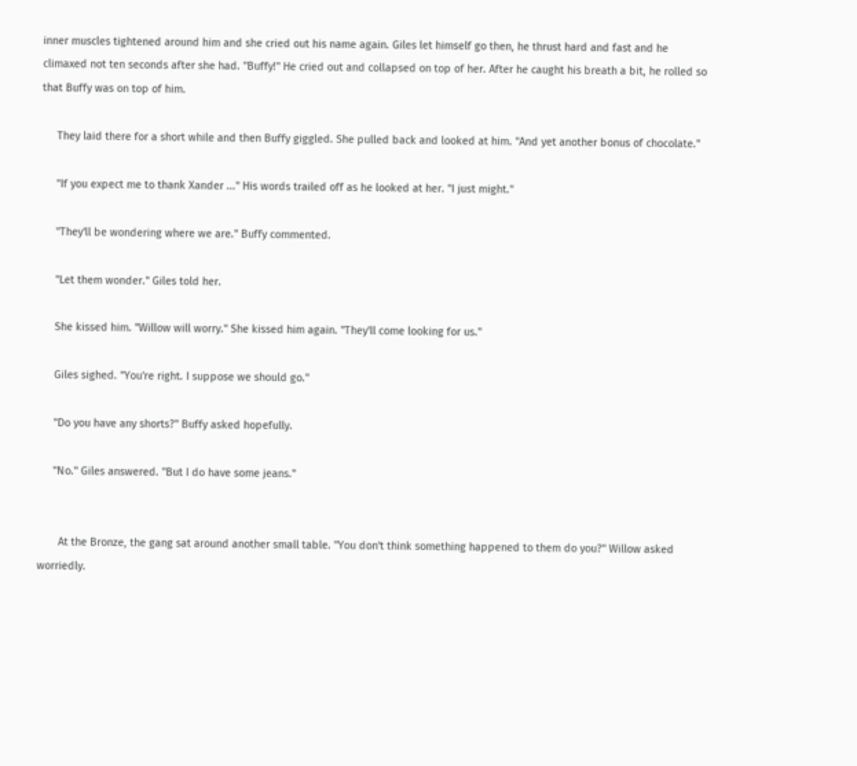inner muscles tightened around him and she cried out his name again. Giles let himself go then, he thrust hard and fast and he climaxed not ten seconds after she had. "Buffy!" He cried out and collapsed on top of her. After he caught his breath a bit, he rolled so that Buffy was on top of him.

     They laid there for a short while and then Buffy giggled. She pulled back and looked at him. "And yet another bonus of chocolate."

     "If you expect me to thank Xander ..." His words trailed off as he looked at her. "I just might."

     "They'll be wondering where we are." Buffy commented.

     "Let them wonder." Giles told her.

     She kissed him. "Willow will worry." She kissed him again. "They'll come looking for us."

     Giles sighed. "You're right. I suppose we should go."

     "Do you have any shorts?" Buffy asked hopefully.

     "No." Giles answered. "But I do have some jeans."


       At the Bronze, the gang sat around another small table. "You don't think something happened to them do you?" Willow asked worriedly.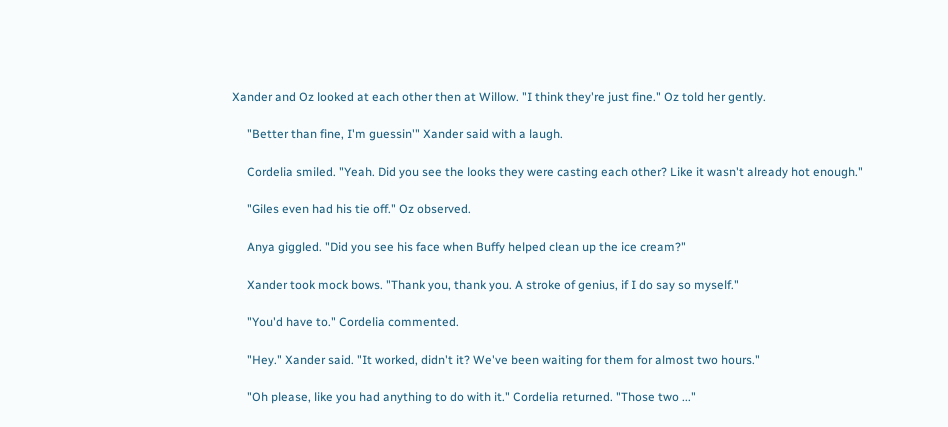Xander and Oz looked at each other then at Willow. "I think they're just fine." Oz told her gently.

     "Better than fine, I'm guessin'" Xander said with a laugh.

     Cordelia smiled. "Yeah. Did you see the looks they were casting each other? Like it wasn't already hot enough."

     "Giles even had his tie off." Oz observed.

     Anya giggled. "Did you see his face when Buffy helped clean up the ice cream?"

     Xander took mock bows. "Thank you, thank you. A stroke of genius, if I do say so myself."

     "You'd have to." Cordelia commented.

     "Hey." Xander said. "It worked, didn't it? We've been waiting for them for almost two hours."

     "Oh please, like you had anything to do with it." Cordelia returned. "Those two ..."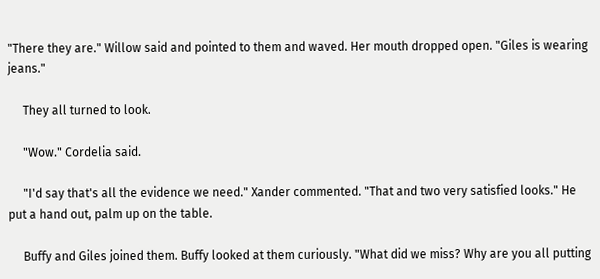"There they are." Willow said and pointed to them and waved. Her mouth dropped open. "Giles is wearing jeans."

     They all turned to look.

     "Wow." Cordelia said.

     "I'd say that's all the evidence we need." Xander commented. "That and two very satisfied looks." He put a hand out, palm up on the table.

     Buffy and Giles joined them. Buffy looked at them curiously. "What did we miss? Why are you all putting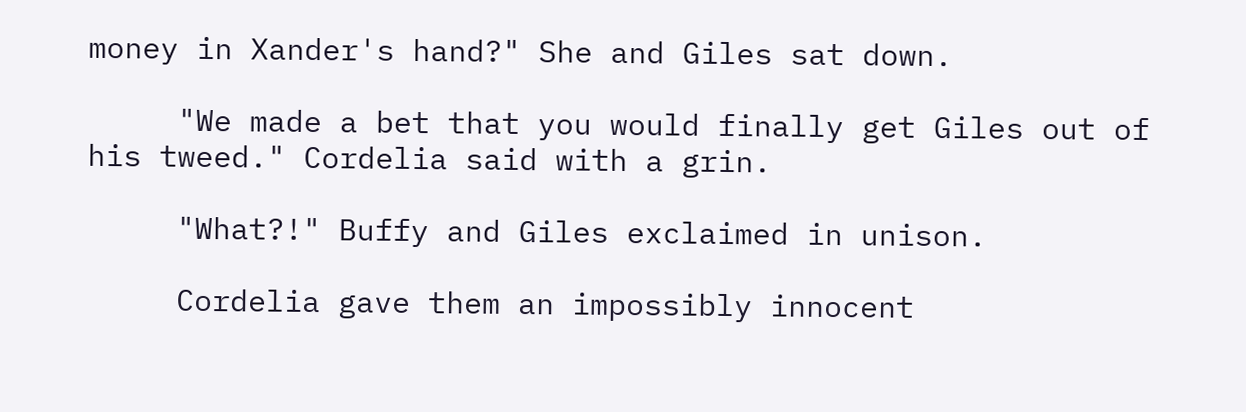money in Xander's hand?" She and Giles sat down.

     "We made a bet that you would finally get Giles out of his tweed." Cordelia said with a grin.

     "What?!" Buffy and Giles exclaimed in unison.

     Cordelia gave them an impossibly innocent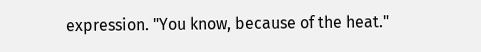expression. "You know, because of the heat."